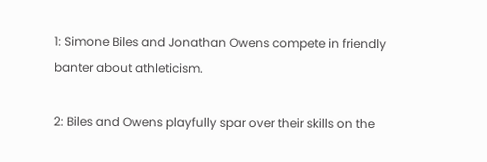1: Simone Biles and Jonathan Owens compete in friendly banter about athleticism.

2: Biles and Owens playfully spar over their skills on the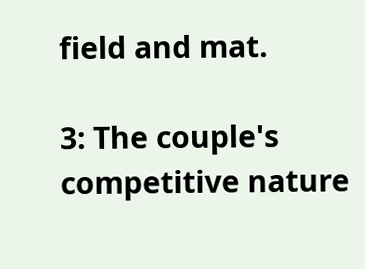field and mat.

3: The couple's competitive nature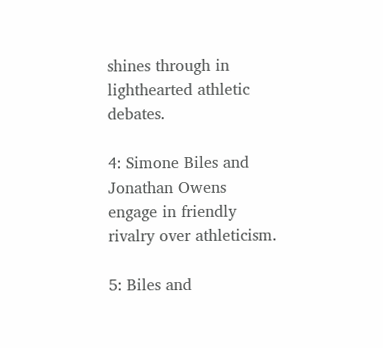shines through in lighthearted athletic debates.

4: Simone Biles and Jonathan Owens engage in friendly rivalry over athleticism.

5: Biles and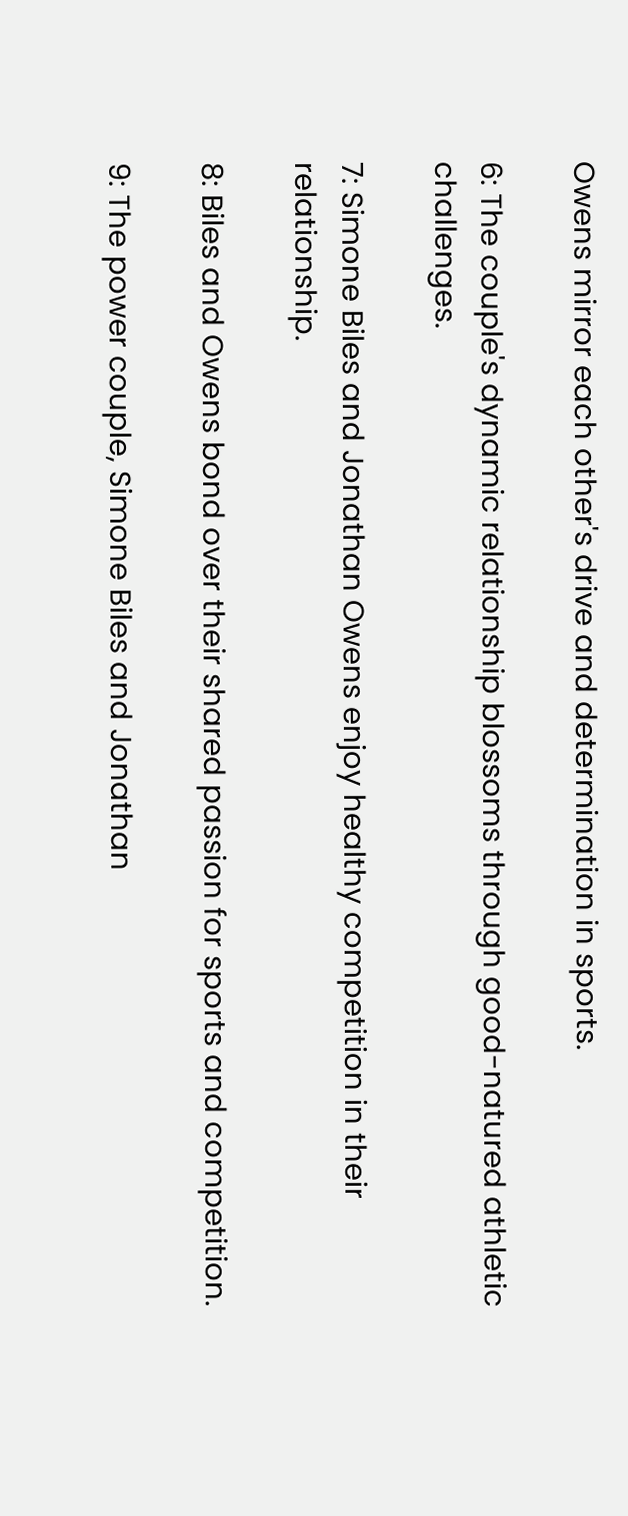Owens mirror each other's drive and determination in sports.

6: The couple's dynamic relationship blossoms through good-natured athletic challenges.

7: Simone Biles and Jonathan Owens enjoy healthy competition in their relationship.

8: Biles and Owens bond over their shared passion for sports and competition.

9: The power couple, Simone Biles and Jonathan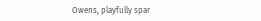Owens, playfully spar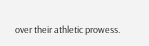over their athletic prowess.